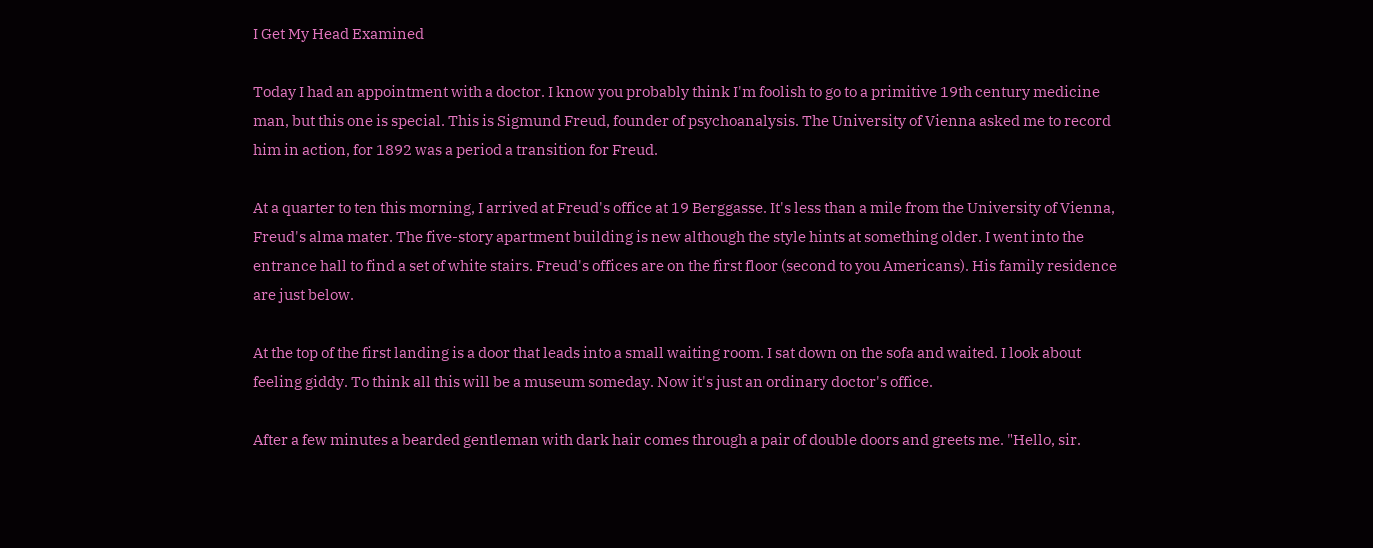I Get My Head Examined

Today I had an appointment with a doctor. I know you probably think I'm foolish to go to a primitive 19th century medicine man, but this one is special. This is Sigmund Freud, founder of psychoanalysis. The University of Vienna asked me to record him in action, for 1892 was a period a transition for Freud.

At a quarter to ten this morning, I arrived at Freud's office at 19 Berggasse. It's less than a mile from the University of Vienna, Freud's alma mater. The five-story apartment building is new although the style hints at something older. I went into the entrance hall to find a set of white stairs. Freud's offices are on the first floor (second to you Americans). His family residence are just below.

At the top of the first landing is a door that leads into a small waiting room. I sat down on the sofa and waited. I look about feeling giddy. To think all this will be a museum someday. Now it's just an ordinary doctor's office.

After a few minutes a bearded gentleman with dark hair comes through a pair of double doors and greets me. "Hello, sir.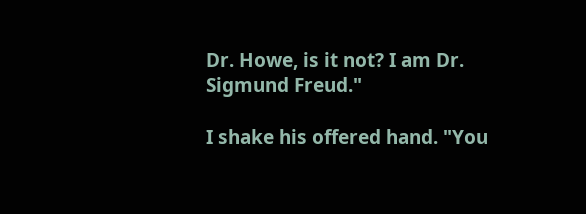Dr. Howe, is it not? I am Dr. Sigmund Freud."

I shake his offered hand. "You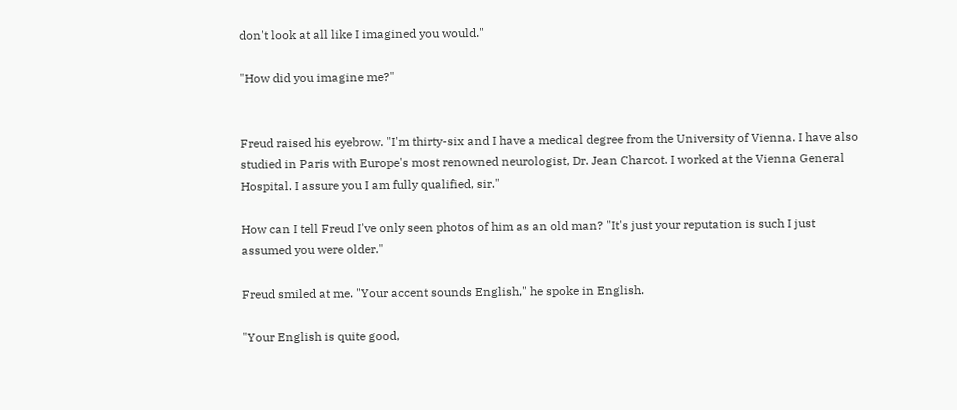don't look at all like I imagined you would."

"How did you imagine me?"


Freud raised his eyebrow. "I'm thirty-six and I have a medical degree from the University of Vienna. I have also studied in Paris with Europe's most renowned neurologist, Dr. Jean Charcot. I worked at the Vienna General Hospital. I assure you I am fully qualified, sir."

How can I tell Freud I've only seen photos of him as an old man? "It's just your reputation is such I just assumed you were older."

Freud smiled at me. "Your accent sounds English," he spoke in English.

"Your English is quite good,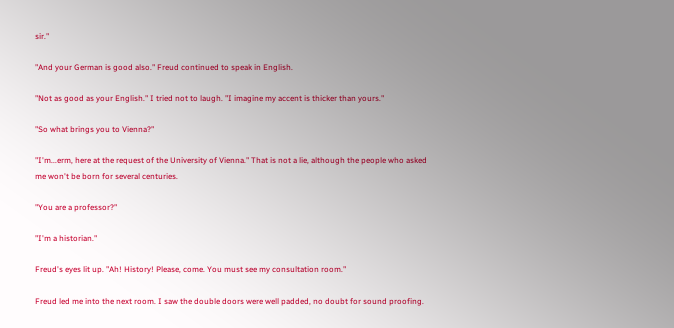sir."

"And your German is good also." Freud continued to speak in English.

"Not as good as your English." I tried not to laugh. "I imagine my accent is thicker than yours."

"So what brings you to Vienna?"

"I'm...erm, here at the request of the University of Vienna." That is not a lie, although the people who asked me won't be born for several centuries.

"You are a professor?"

"I'm a historian."

Freud's eyes lit up. "Ah! History! Please, come. You must see my consultation room."

Freud led me into the next room. I saw the double doors were well padded, no doubt for sound proofing.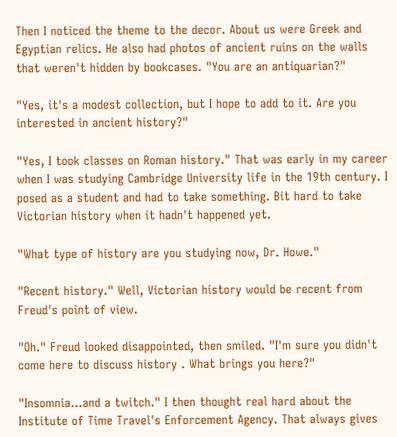Then I noticed the theme to the decor. About us were Greek and Egyptian relics. He also had photos of ancient ruins on the walls that weren't hidden by bookcases. "You are an antiquarian?"

"Yes, it's a modest collection, but I hope to add to it. Are you interested in ancient history?"

"Yes, I took classes on Roman history." That was early in my career when I was studying Cambridge University life in the 19th century. I posed as a student and had to take something. Bit hard to take Victorian history when it hadn't happened yet.

"What type of history are you studying now, Dr. Howe."

"Recent history." Well, Victorian history would be recent from Freud's point of view.

"Oh." Freud looked disappointed, then smiled. "I'm sure you didn't come here to discuss history . What brings you here?"

"Insomnia...and a twitch." I then thought real hard about the Institute of Time Travel's Enforcement Agency. That always gives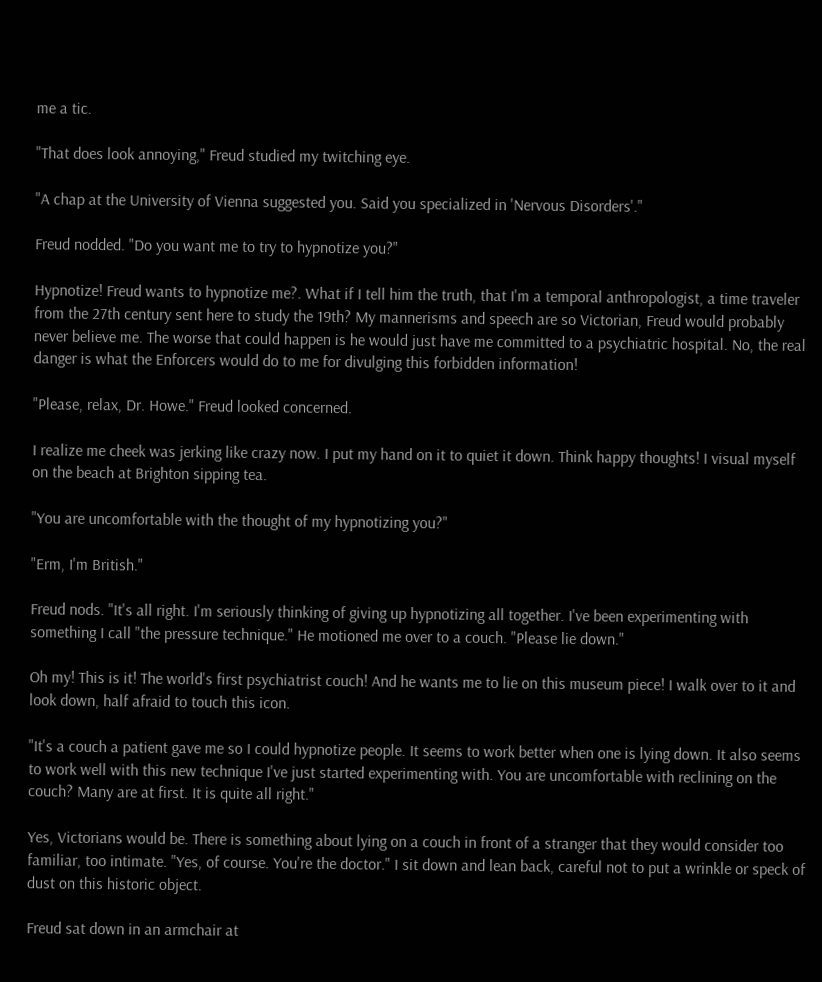me a tic.

"That does look annoying," Freud studied my twitching eye.

"A chap at the University of Vienna suggested you. Said you specialized in 'Nervous Disorders'."

Freud nodded. "Do you want me to try to hypnotize you?"

Hypnotize! Freud wants to hypnotize me?. What if I tell him the truth, that I'm a temporal anthropologist, a time traveler from the 27th century sent here to study the 19th? My mannerisms and speech are so Victorian, Freud would probably never believe me. The worse that could happen is he would just have me committed to a psychiatric hospital. No, the real danger is what the Enforcers would do to me for divulging this forbidden information!

"Please, relax, Dr. Howe." Freud looked concerned.

I realize me cheek was jerking like crazy now. I put my hand on it to quiet it down. Think happy thoughts! I visual myself on the beach at Brighton sipping tea.

"You are uncomfortable with the thought of my hypnotizing you?"

"Erm, I'm British."

Freud nods. "It's all right. I'm seriously thinking of giving up hypnotizing all together. I've been experimenting with something I call "the pressure technique." He motioned me over to a couch. "Please lie down."

Oh my! This is it! The world's first psychiatrist couch! And he wants me to lie on this museum piece! I walk over to it and look down, half afraid to touch this icon.

"It's a couch a patient gave me so I could hypnotize people. It seems to work better when one is lying down. It also seems to work well with this new technique I've just started experimenting with. You are uncomfortable with reclining on the couch? Many are at first. It is quite all right."

Yes, Victorians would be. There is something about lying on a couch in front of a stranger that they would consider too familiar, too intimate. "Yes, of course. You're the doctor." I sit down and lean back, careful not to put a wrinkle or speck of dust on this historic object.

Freud sat down in an armchair at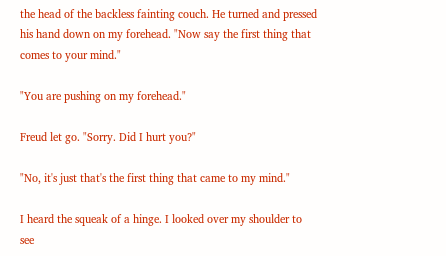the head of the backless fainting couch. He turned and pressed his hand down on my forehead. "Now say the first thing that comes to your mind."

"You are pushing on my forehead."

Freud let go. "Sorry. Did I hurt you?"

"No, it's just that's the first thing that came to my mind."

I heard the squeak of a hinge. I looked over my shoulder to see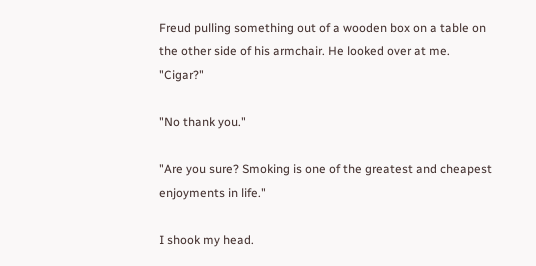Freud pulling something out of a wooden box on a table on the other side of his armchair. He looked over at me. "Cigar?"

"No thank you."

"Are you sure? Smoking is one of the greatest and cheapest enjoyments in life."

I shook my head.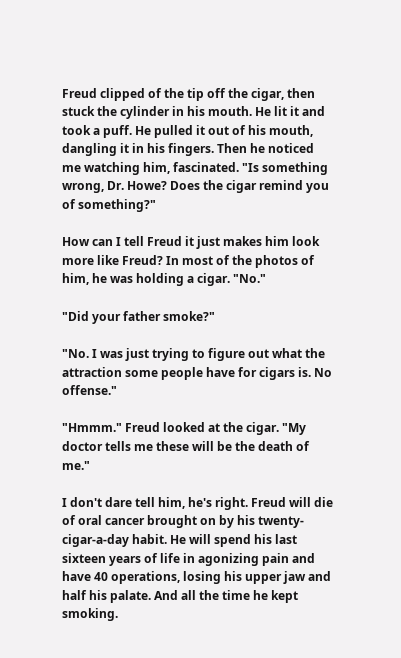Freud clipped of the tip off the cigar, then stuck the cylinder in his mouth. He lit it and took a puff. He pulled it out of his mouth, dangling it in his fingers. Then he noticed me watching him, fascinated. "Is something wrong, Dr. Howe? Does the cigar remind you of something?"

How can I tell Freud it just makes him look more like Freud? In most of the photos of him, he was holding a cigar. "No."

"Did your father smoke?"

"No. I was just trying to figure out what the attraction some people have for cigars is. No offense."

"Hmmm." Freud looked at the cigar. "My doctor tells me these will be the death of me."

I don't dare tell him, he's right. Freud will die of oral cancer brought on by his twenty-cigar-a-day habit. He will spend his last sixteen years of life in agonizing pain and have 40 operations, losing his upper jaw and half his palate. And all the time he kept smoking.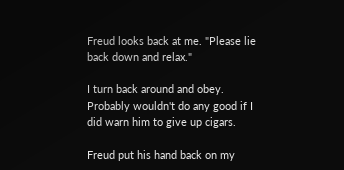Freud looks back at me. "Please lie back down and relax."

I turn back around and obey. Probably wouldn't do any good if I did warn him to give up cigars.

Freud put his hand back on my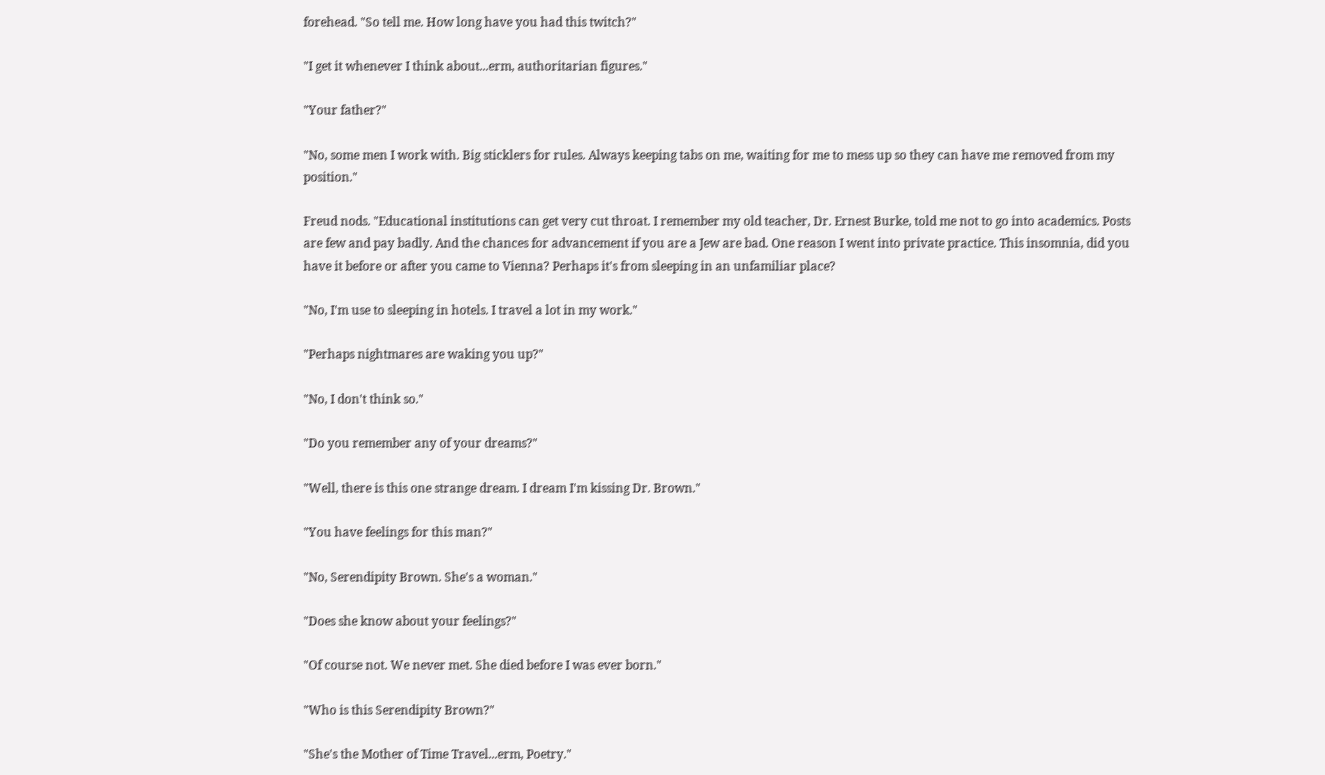forehead. "So tell me. How long have you had this twitch?"

"I get it whenever I think about...erm, authoritarian figures."

"Your father?"

"No, some men I work with. Big sticklers for rules. Always keeping tabs on me, waiting for me to mess up so they can have me removed from my position."

Freud nods. "Educational institutions can get very cut throat. I remember my old teacher, Dr. Ernest Burke, told me not to go into academics. Posts are few and pay badly. And the chances for advancement if you are a Jew are bad. One reason I went into private practice. This insomnia, did you have it before or after you came to Vienna? Perhaps it's from sleeping in an unfamiliar place?

"No, I'm use to sleeping in hotels. I travel a lot in my work."

"Perhaps nightmares are waking you up?"

"No, I don't think so."

"Do you remember any of your dreams?"

"Well, there is this one strange dream. I dream I'm kissing Dr. Brown."

"You have feelings for this man?"

"No, Serendipity Brown. She's a woman."

"Does she know about your feelings?"

"Of course not. We never met. She died before I was ever born."

"Who is this Serendipity Brown?"

"She's the Mother of Time Travel...erm, Poetry."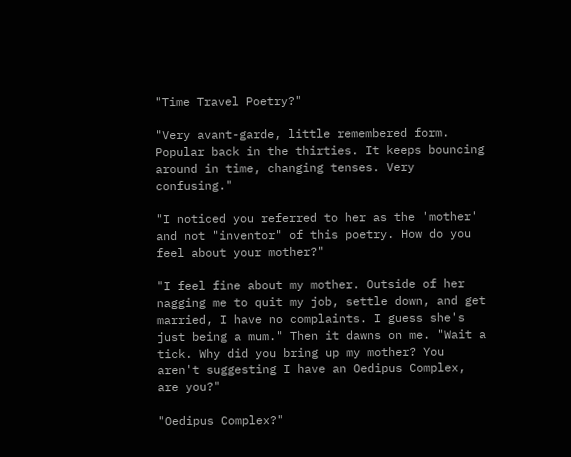"Time Travel Poetry?"

"Very avant-garde, little remembered form. Popular back in the thirties. It keeps bouncing around in time, changing tenses. Very confusing."

"I noticed you referred to her as the 'mother' and not "inventor" of this poetry. How do you feel about your mother?"

"I feel fine about my mother. Outside of her nagging me to quit my job, settle down, and get married, I have no complaints. I guess she's just being a mum." Then it dawns on me. "Wait a tick. Why did you bring up my mother? You aren't suggesting I have an Oedipus Complex, are you?"

"Oedipus Complex?"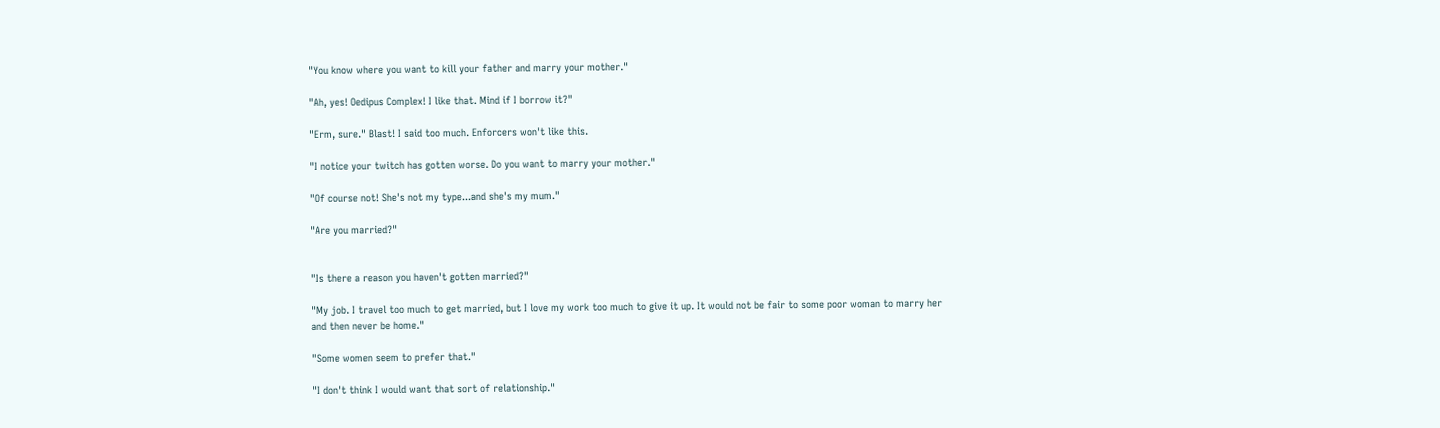"You know where you want to kill your father and marry your mother."

"Ah, yes! Oedipus Complex! I like that. Mind if I borrow it?"

"Erm, sure." Blast! I said too much. Enforcers won't like this.

"I notice your twitch has gotten worse. Do you want to marry your mother."

"Of course not! She's not my type...and she's my mum."

"Are you married?"


"Is there a reason you haven't gotten married?"

"My job. I travel too much to get married, but I love my work too much to give it up. It would not be fair to some poor woman to marry her and then never be home."

"Some women seem to prefer that."

"I don't think I would want that sort of relationship."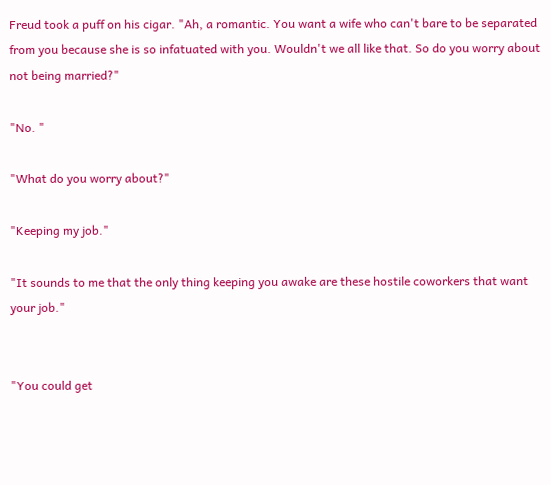Freud took a puff on his cigar. "Ah, a romantic. You want a wife who can't bare to be separated from you because she is so infatuated with you. Wouldn't we all like that. So do you worry about not being married?"

"No. "

"What do you worry about?"

"Keeping my job."

"It sounds to me that the only thing keeping you awake are these hostile coworkers that want your job."


"You could get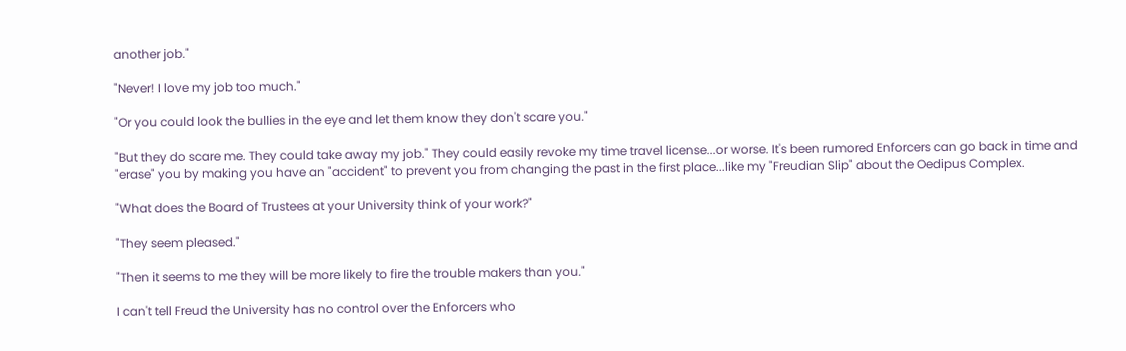another job."

"Never! I love my job too much."

"Or you could look the bullies in the eye and let them know they don't scare you."

"But they do scare me. They could take away my job." They could easily revoke my time travel license...or worse. It's been rumored Enforcers can go back in time and "erase" you by making you have an "accident" to prevent you from changing the past in the first place...like my "Freudian Slip" about the Oedipus Complex.

"What does the Board of Trustees at your University think of your work?"

"They seem pleased."

"Then it seems to me they will be more likely to fire the trouble makers than you."

I can't tell Freud the University has no control over the Enforcers who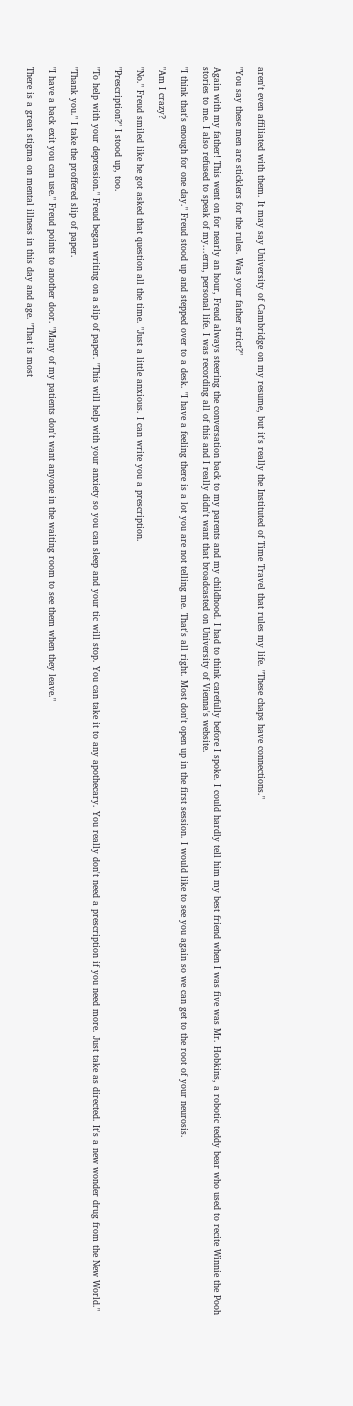aren't even affiliated with them. It may say University of Cambridge on my resume, but it's really the Instituted of Time Travel that rules my life. "These chaps have connections."

"You say these men are sticklers for the rules. Was your father strict?"

Again with my father! This went on for nearly an hour, Freud always steering the conversation back to my parents and my childhood. I had to think carefully before I spoke. I could hardly tell him my best friend when I was five was Mr. Hobkins, a robotic teddy bear who used to recite Winnie the Pooh stories to me. I also refused to speak of my...erm, personal life. I was recording all of this and I really didn't want that broadcasted on University of Vienna's website.

"I think that's enough for one day." Freud stood up and stepped over to a desk. "I have a feeling there is a lot you are not telling me. That's all right. Most don't open up in the first session. I would like to see you again so we can get to the root of your neurosis.

"Am I crazy?

"No." Freud smiled like he got asked that question all the time. "Just a little anxious. I can write you a prescription.

"Prescription?" I stood up, too.

"To help with your depression." Freud began writing on a slip of paper. "This will help with your anxiety so you can sleep and your tic will stop. You can take it to any apothecary. You really don't need a prescription if you need more. Just take as directed. It's a new wonder drug from the New World."

"Thank you." I take the proffered slip of paper.

"I have a back exit you can use." Freud points to another door. "Many of my patients don't want anyone in the waiting room to see them when they leave."

There is a great stigma on mental illness in this day and age. "That is most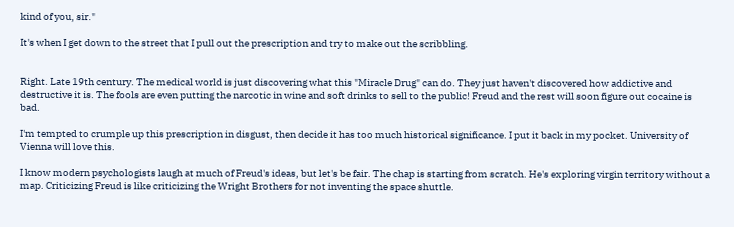kind of you, sir."

It's when I get down to the street that I pull out the prescription and try to make out the scribbling.


Right. Late 19th century. The medical world is just discovering what this "Miracle Drug" can do. They just haven't discovered how addictive and destructive it is. The fools are even putting the narcotic in wine and soft drinks to sell to the public! Freud and the rest will soon figure out cocaine is bad.

I'm tempted to crumple up this prescription in disgust, then decide it has too much historical significance. I put it back in my pocket. University of Vienna will love this.

I know modern psychologists laugh at much of Freud's ideas, but let's be fair. The chap is starting from scratch. He's exploring virgin territory without a map. Criticizing Freud is like criticizing the Wright Brothers for not inventing the space shuttle.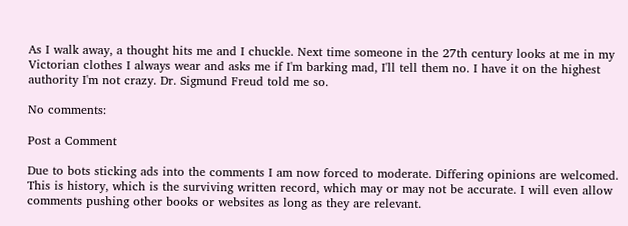As I walk away, a thought hits me and I chuckle. Next time someone in the 27th century looks at me in my Victorian clothes I always wear and asks me if I'm barking mad, I'll tell them no. I have it on the highest authority I'm not crazy. Dr. Sigmund Freud told me so.

No comments:

Post a Comment

Due to bots sticking ads into the comments I am now forced to moderate. Differing opinions are welcomed. This is history, which is the surviving written record, which may or may not be accurate. I will even allow comments pushing other books or websites as long as they are relevant.